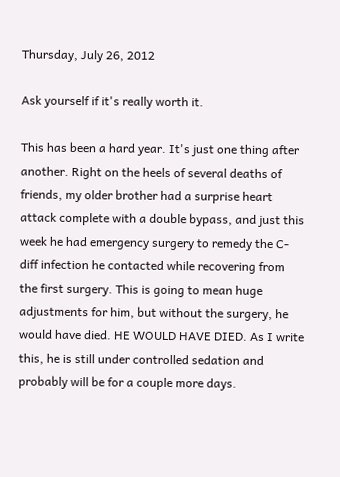Thursday, July 26, 2012

Ask yourself if it's really worth it.

This has been a hard year. It's just one thing after another. Right on the heels of several deaths of friends, my older brother had a surprise heart attack complete with a double bypass, and just this week he had emergency surgery to remedy the C-diff infection he contacted while recovering from the first surgery. This is going to mean huge adjustments for him, but without the surgery, he would have died. HE WOULD HAVE DIED. As I write this, he is still under controlled sedation and probably will be for a couple more days.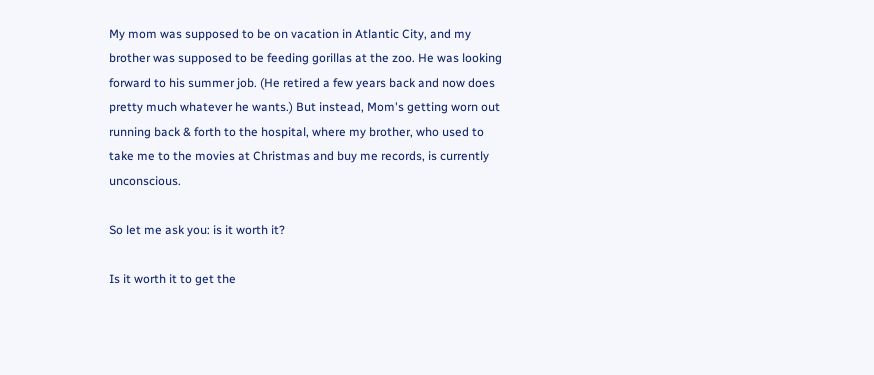My mom was supposed to be on vacation in Atlantic City, and my brother was supposed to be feeding gorillas at the zoo. He was looking forward to his summer job. (He retired a few years back and now does pretty much whatever he wants.) But instead, Mom's getting worn out running back & forth to the hospital, where my brother, who used to take me to the movies at Christmas and buy me records, is currently unconscious.

So let me ask you: is it worth it?

Is it worth it to get the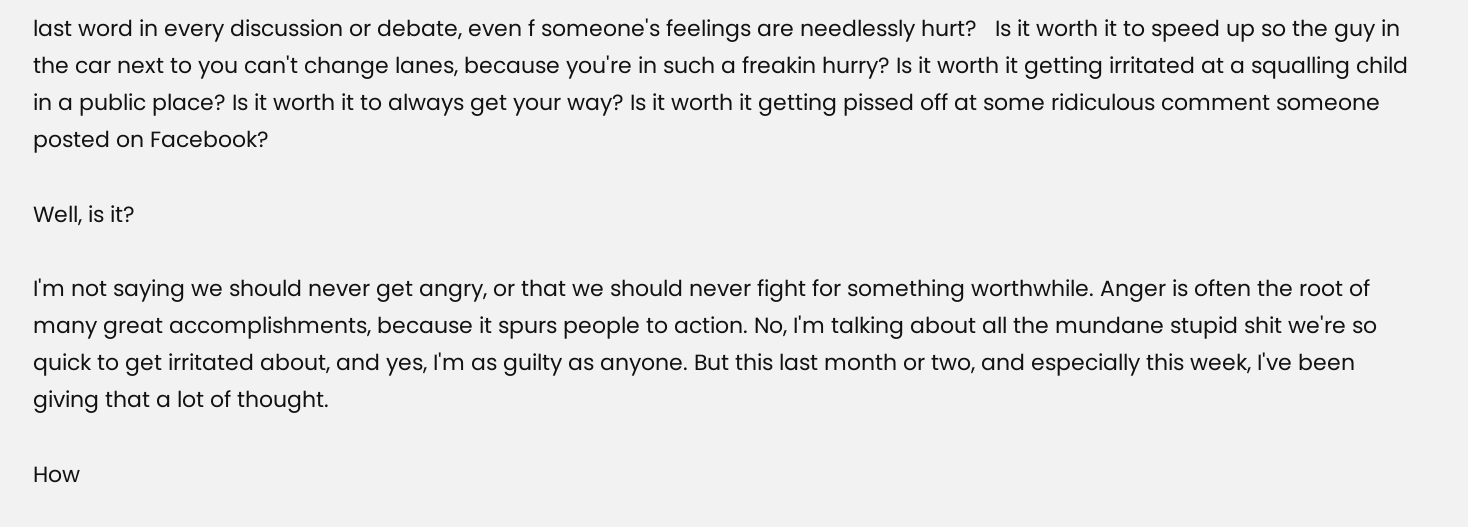last word in every discussion or debate, even f someone's feelings are needlessly hurt?   Is it worth it to speed up so the guy in the car next to you can't change lanes, because you're in such a freakin hurry? Is it worth it getting irritated at a squalling child in a public place? Is it worth it to always get your way? Is it worth it getting pissed off at some ridiculous comment someone posted on Facebook?

Well, is it?

I'm not saying we should never get angry, or that we should never fight for something worthwhile. Anger is often the root of many great accomplishments, because it spurs people to action. No, I'm talking about all the mundane stupid shit we're so quick to get irritated about, and yes, I'm as guilty as anyone. But this last month or two, and especially this week, I've been giving that a lot of thought.

How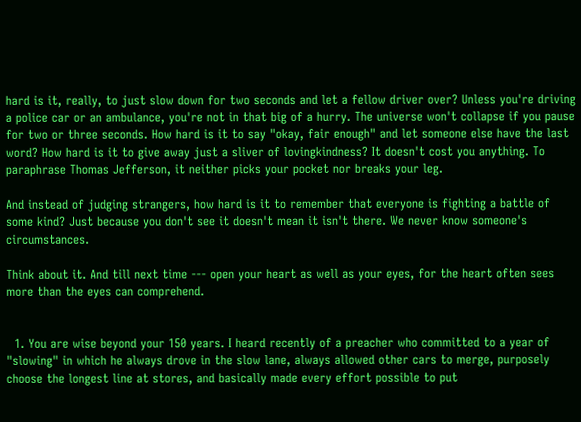hard is it, really, to just slow down for two seconds and let a fellow driver over? Unless you're driving a police car or an ambulance, you're not in that big of a hurry. The universe won't collapse if you pause for two or three seconds. How hard is it to say "okay, fair enough" and let someone else have the last word? How hard is it to give away just a sliver of lovingkindness? It doesn't cost you anything. To paraphrase Thomas Jefferson, it neither picks your pocket nor breaks your leg.

And instead of judging strangers, how hard is it to remember that everyone is fighting a battle of some kind? Just because you don't see it doesn't mean it isn't there. We never know someone's circumstances.

Think about it. And till next time --- open your heart as well as your eyes, for the heart often sees more than the eyes can comprehend.


  1. You are wise beyond your 150 years. I heard recently of a preacher who committed to a year of "slowing" in which he always drove in the slow lane, always allowed other cars to merge, purposely choose the longest line at stores, and basically made every effort possible to put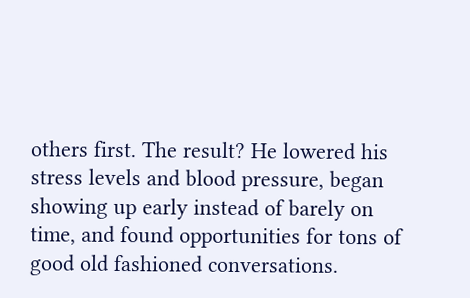others first. The result? He lowered his stress levels and blood pressure, began showing up early instead of barely on time, and found opportunities for tons of good old fashioned conversations.